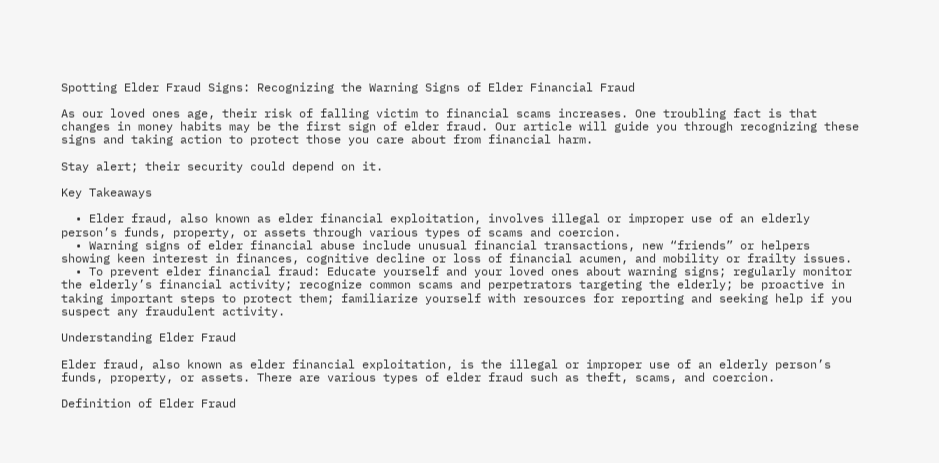Spotting Elder Fraud Signs: Recognizing the Warning Signs of Elder Financial Fraud

As our loved ones age, their risk of falling victim to financial scams increases. One troubling fact is that changes in money habits may be the first sign of elder fraud. Our article will guide you through recognizing these signs and taking action to protect those you care about from financial harm.

Stay alert; their security could depend on it.

Key Takeaways

  • Elder fraud, also known as elder financial exploitation, involves illegal or improper use of an elderly person’s funds, property, or assets through various types of scams and coercion.
  • Warning signs of elder financial abuse include unusual financial transactions, new “friends” or helpers showing keen interest in finances, cognitive decline or loss of financial acumen, and mobility or frailty issues.
  • To prevent elder financial fraud: Educate yourself and your loved ones about warning signs; regularly monitor the elderly’s financial activity; recognize common scams and perpetrators targeting the elderly; be proactive in taking important steps to protect them; familiarize yourself with resources for reporting and seeking help if you suspect any fraudulent activity.

Understanding Elder Fraud

Elder fraud, also known as elder financial exploitation, is the illegal or improper use of an elderly person’s funds, property, or assets. There are various types of elder fraud such as theft, scams, and coercion.

Definition of Elder Fraud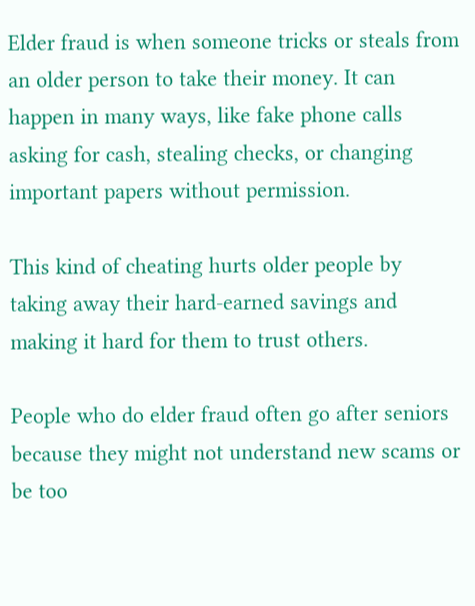Elder fraud is when someone tricks or steals from an older person to take their money. It can happen in many ways, like fake phone calls asking for cash, stealing checks, or changing important papers without permission.

This kind of cheating hurts older people by taking away their hard-earned savings and making it hard for them to trust others.

People who do elder fraud often go after seniors because they might not understand new scams or be too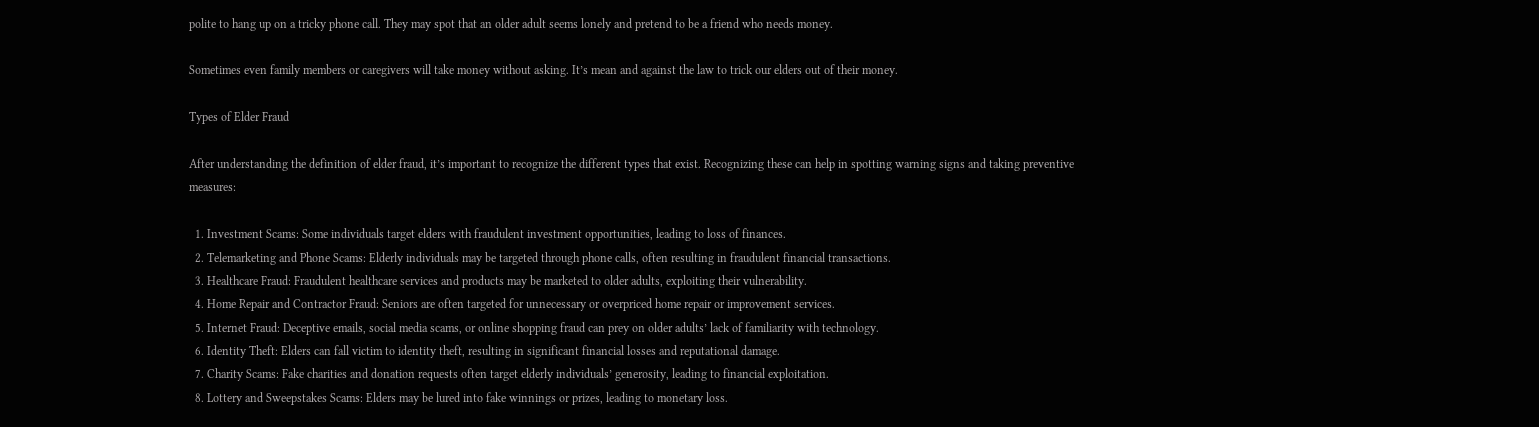polite to hang up on a tricky phone call. They may spot that an older adult seems lonely and pretend to be a friend who needs money.

Sometimes even family members or caregivers will take money without asking. It’s mean and against the law to trick our elders out of their money.

Types of Elder Fraud

After understanding the definition of elder fraud, it’s important to recognize the different types that exist. Recognizing these can help in spotting warning signs and taking preventive measures:

  1. Investment Scams: Some individuals target elders with fraudulent investment opportunities, leading to loss of finances.
  2. Telemarketing and Phone Scams: Elderly individuals may be targeted through phone calls, often resulting in fraudulent financial transactions.
  3. Healthcare Fraud: Fraudulent healthcare services and products may be marketed to older adults, exploiting their vulnerability.
  4. Home Repair and Contractor Fraud: Seniors are often targeted for unnecessary or overpriced home repair or improvement services.
  5. Internet Fraud: Deceptive emails, social media scams, or online shopping fraud can prey on older adults’ lack of familiarity with technology.
  6. Identity Theft: Elders can fall victim to identity theft, resulting in significant financial losses and reputational damage.
  7. Charity Scams: Fake charities and donation requests often target elderly individuals’ generosity, leading to financial exploitation.
  8. Lottery and Sweepstakes Scams: Elders may be lured into fake winnings or prizes, leading to monetary loss.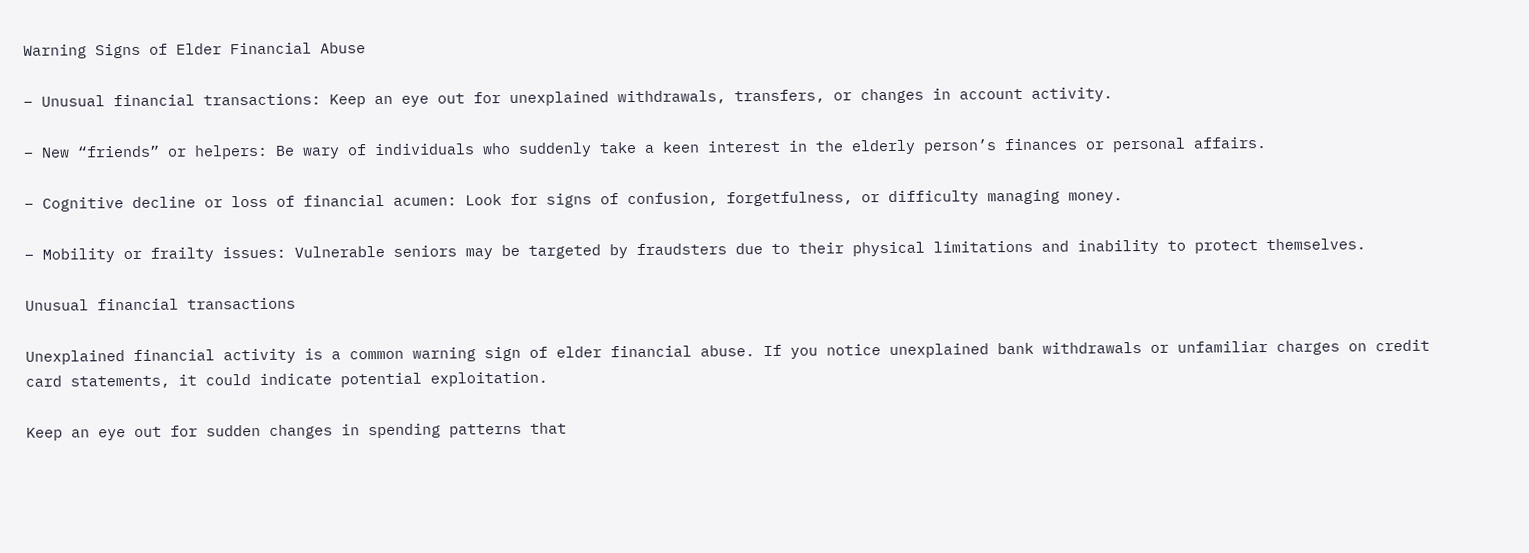Warning Signs of Elder Financial Abuse

– Unusual financial transactions: Keep an eye out for unexplained withdrawals, transfers, or changes in account activity.

– New “friends” or helpers: Be wary of individuals who suddenly take a keen interest in the elderly person’s finances or personal affairs.

– Cognitive decline or loss of financial acumen: Look for signs of confusion, forgetfulness, or difficulty managing money.

– Mobility or frailty issues: Vulnerable seniors may be targeted by fraudsters due to their physical limitations and inability to protect themselves.

Unusual financial transactions

Unexplained financial activity is a common warning sign of elder financial abuse. If you notice unexplained bank withdrawals or unfamiliar charges on credit card statements, it could indicate potential exploitation.

Keep an eye out for sudden changes in spending patterns that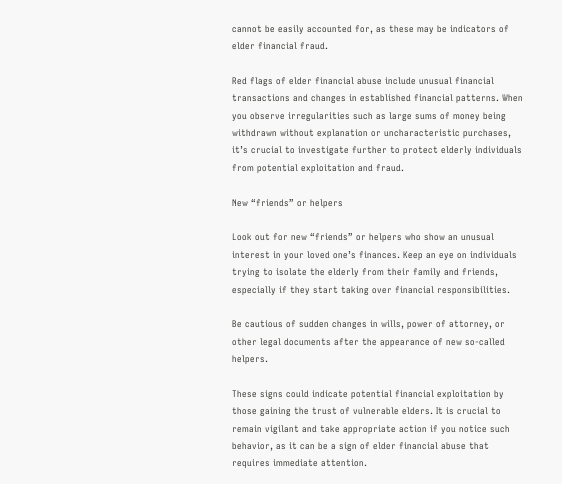cannot be easily accounted for, as these may be indicators of elder financial fraud.

Red flags of elder financial abuse include unusual financial transactions and changes in established financial patterns. When you observe irregularities such as large sums of money being withdrawn without explanation or uncharacteristic purchases, it’s crucial to investigate further to protect elderly individuals from potential exploitation and fraud.

New “friends” or helpers

Look out for new “friends” or helpers who show an unusual interest in your loved one’s finances. Keep an eye on individuals trying to isolate the elderly from their family and friends, especially if they start taking over financial responsibilities.

Be cautious of sudden changes in wills, power of attorney, or other legal documents after the appearance of new so-called helpers.

These signs could indicate potential financial exploitation by those gaining the trust of vulnerable elders. It is crucial to remain vigilant and take appropriate action if you notice such behavior, as it can be a sign of elder financial abuse that requires immediate attention.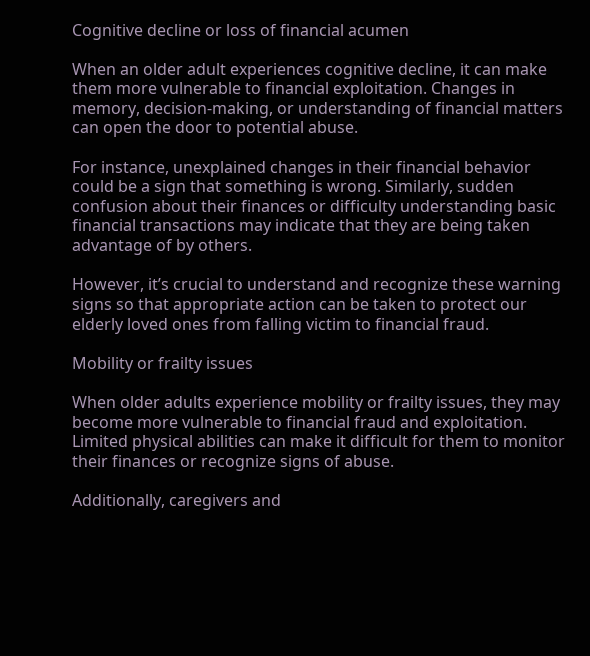Cognitive decline or loss of financial acumen

When an older adult experiences cognitive decline, it can make them more vulnerable to financial exploitation. Changes in memory, decision-making, or understanding of financial matters can open the door to potential abuse.

For instance, unexplained changes in their financial behavior could be a sign that something is wrong. Similarly, sudden confusion about their finances or difficulty understanding basic financial transactions may indicate that they are being taken advantage of by others.

However, it’s crucial to understand and recognize these warning signs so that appropriate action can be taken to protect our elderly loved ones from falling victim to financial fraud.

Mobility or frailty issues

When older adults experience mobility or frailty issues, they may become more vulnerable to financial fraud and exploitation. Limited physical abilities can make it difficult for them to monitor their finances or recognize signs of abuse.

Additionally, caregivers and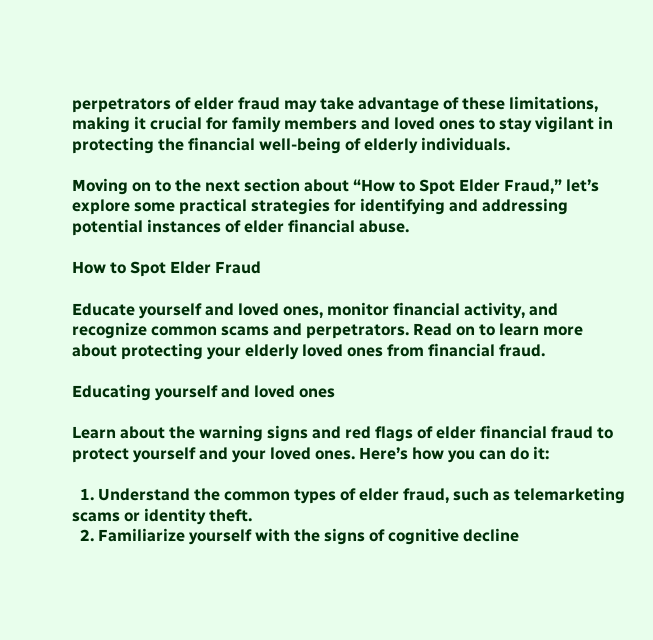perpetrators of elder fraud may take advantage of these limitations, making it crucial for family members and loved ones to stay vigilant in protecting the financial well-being of elderly individuals.

Moving on to the next section about “How to Spot Elder Fraud,” let’s explore some practical strategies for identifying and addressing potential instances of elder financial abuse.

How to Spot Elder Fraud

Educate yourself and loved ones, monitor financial activity, and recognize common scams and perpetrators. Read on to learn more about protecting your elderly loved ones from financial fraud.

Educating yourself and loved ones

Learn about the warning signs and red flags of elder financial fraud to protect yourself and your loved ones. Here’s how you can do it:

  1. Understand the common types of elder fraud, such as telemarketing scams or identity theft.
  2. Familiarize yourself with the signs of cognitive decline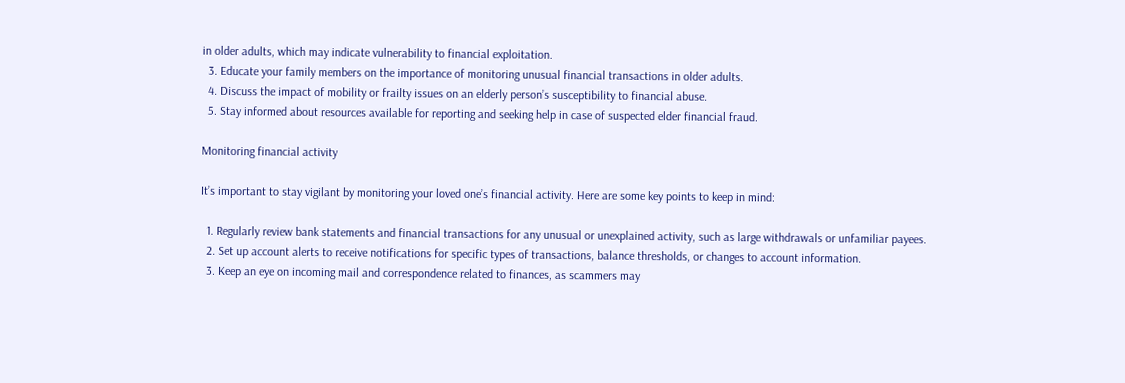in older adults, which may indicate vulnerability to financial exploitation.
  3. Educate your family members on the importance of monitoring unusual financial transactions in older adults.
  4. Discuss the impact of mobility or frailty issues on an elderly person’s susceptibility to financial abuse.
  5. Stay informed about resources available for reporting and seeking help in case of suspected elder financial fraud.

Monitoring financial activity

It’s important to stay vigilant by monitoring your loved one’s financial activity. Here are some key points to keep in mind:

  1. Regularly review bank statements and financial transactions for any unusual or unexplained activity, such as large withdrawals or unfamiliar payees.
  2. Set up account alerts to receive notifications for specific types of transactions, balance thresholds, or changes to account information.
  3. Keep an eye on incoming mail and correspondence related to finances, as scammers may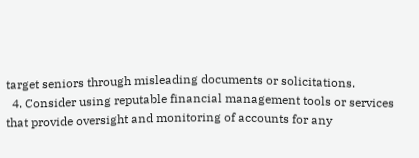target seniors through misleading documents or solicitations.
  4. Consider using reputable financial management tools or services that provide oversight and monitoring of accounts for any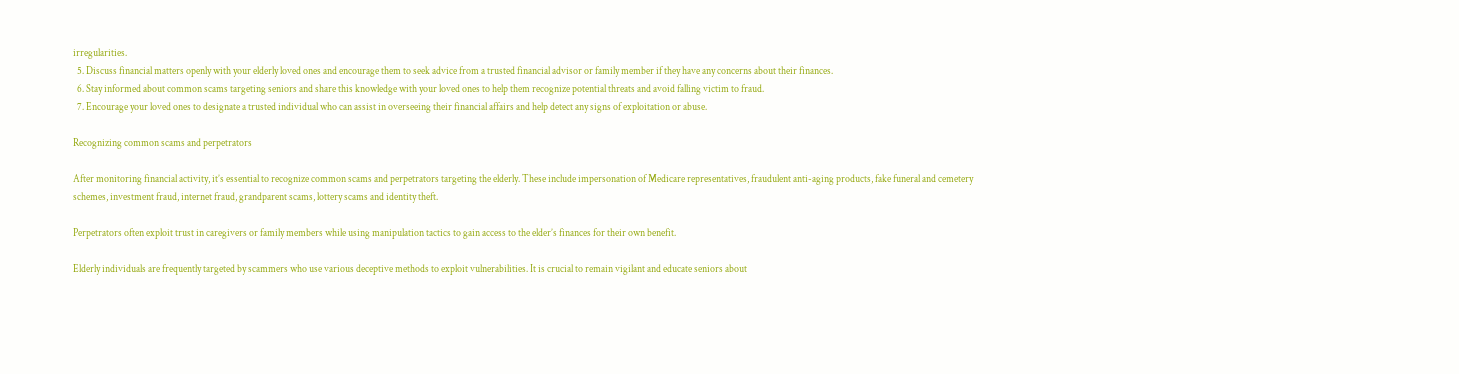irregularities.
  5. Discuss financial matters openly with your elderly loved ones and encourage them to seek advice from a trusted financial advisor or family member if they have any concerns about their finances.
  6. Stay informed about common scams targeting seniors and share this knowledge with your loved ones to help them recognize potential threats and avoid falling victim to fraud.
  7. Encourage your loved ones to designate a trusted individual who can assist in overseeing their financial affairs and help detect any signs of exploitation or abuse.

Recognizing common scams and perpetrators

After monitoring financial activity, it’s essential to recognize common scams and perpetrators targeting the elderly. These include impersonation of Medicare representatives, fraudulent anti-aging products, fake funeral and cemetery schemes, investment fraud, internet fraud, grandparent scams, lottery scams and identity theft.

Perpetrators often exploit trust in caregivers or family members while using manipulation tactics to gain access to the elder’s finances for their own benefit.

Elderly individuals are frequently targeted by scammers who use various deceptive methods to exploit vulnerabilities. It is crucial to remain vigilant and educate seniors about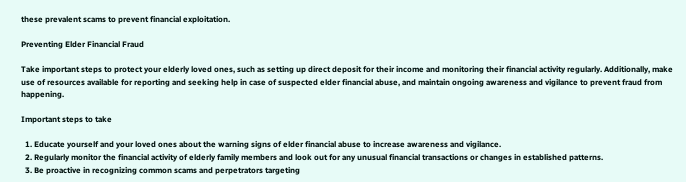these prevalent scams to prevent financial exploitation.

Preventing Elder Financial Fraud

Take important steps to protect your elderly loved ones, such as setting up direct deposit for their income and monitoring their financial activity regularly. Additionally, make use of resources available for reporting and seeking help in case of suspected elder financial abuse, and maintain ongoing awareness and vigilance to prevent fraud from happening.

Important steps to take

  1. Educate yourself and your loved ones about the warning signs of elder financial abuse to increase awareness and vigilance.
  2. Regularly monitor the financial activity of elderly family members and look out for any unusual financial transactions or changes in established patterns.
  3. Be proactive in recognizing common scams and perpetrators targeting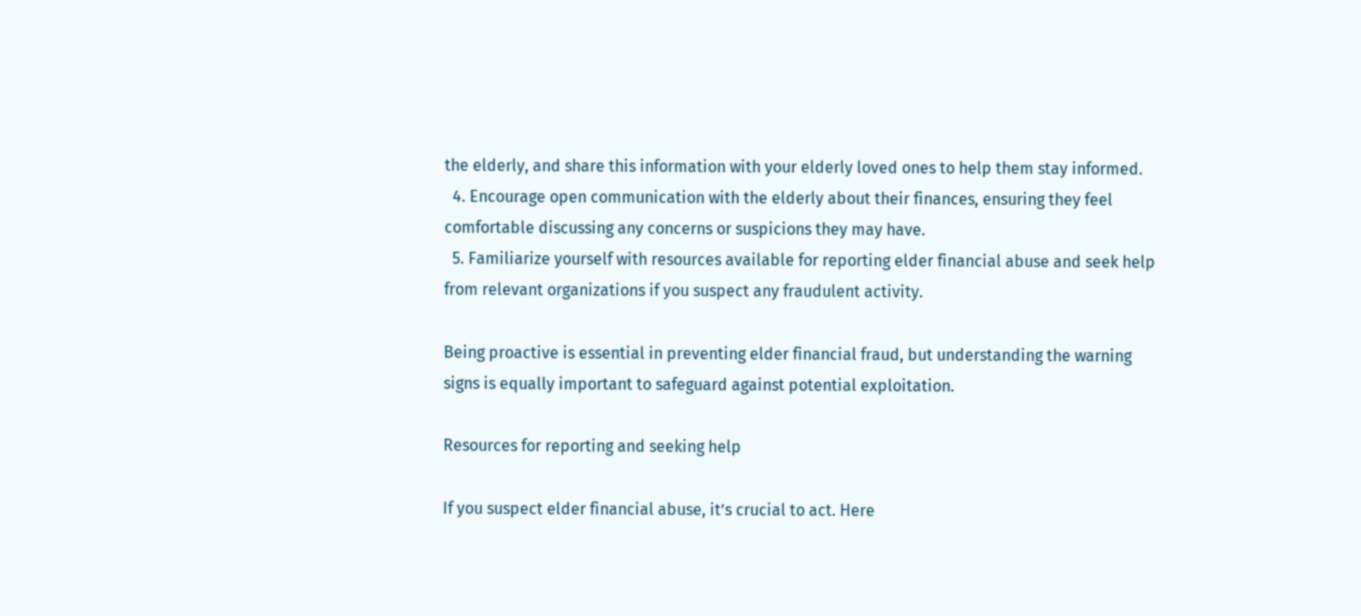the elderly, and share this information with your elderly loved ones to help them stay informed.
  4. Encourage open communication with the elderly about their finances, ensuring they feel comfortable discussing any concerns or suspicions they may have.
  5. Familiarize yourself with resources available for reporting elder financial abuse and seek help from relevant organizations if you suspect any fraudulent activity.

Being proactive is essential in preventing elder financial fraud, but understanding the warning signs is equally important to safeguard against potential exploitation.

Resources for reporting and seeking help

If you suspect elder financial abuse, it’s crucial to act. Here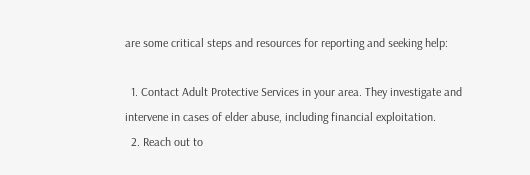are some critical steps and resources for reporting and seeking help:

  1. Contact Adult Protective Services in your area. They investigate and intervene in cases of elder abuse, including financial exploitation.
  2. Reach out to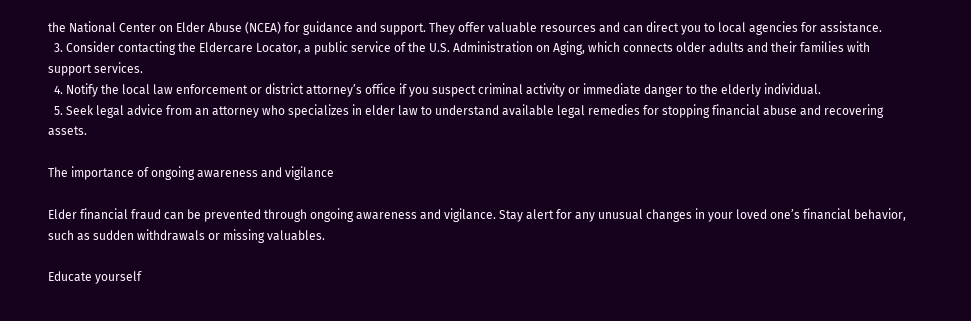the National Center on Elder Abuse (NCEA) for guidance and support. They offer valuable resources and can direct you to local agencies for assistance.
  3. Consider contacting the Eldercare Locator, a public service of the U.S. Administration on Aging, which connects older adults and their families with support services.
  4. Notify the local law enforcement or district attorney’s office if you suspect criminal activity or immediate danger to the elderly individual.
  5. Seek legal advice from an attorney who specializes in elder law to understand available legal remedies for stopping financial abuse and recovering assets.

The importance of ongoing awareness and vigilance

Elder financial fraud can be prevented through ongoing awareness and vigilance. Stay alert for any unusual changes in your loved one’s financial behavior, such as sudden withdrawals or missing valuables.

Educate yourself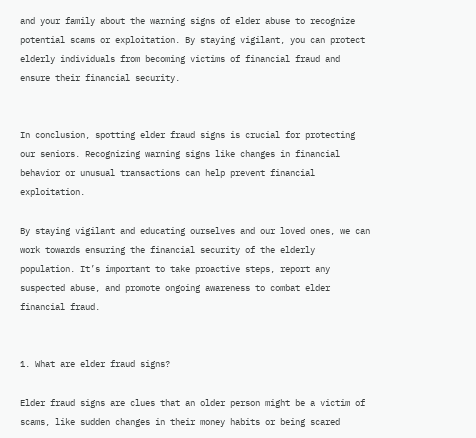and your family about the warning signs of elder abuse to recognize potential scams or exploitation. By staying vigilant, you can protect elderly individuals from becoming victims of financial fraud and ensure their financial security.


In conclusion, spotting elder fraud signs is crucial for protecting our seniors. Recognizing warning signs like changes in financial behavior or unusual transactions can help prevent financial exploitation.

By staying vigilant and educating ourselves and our loved ones, we can work towards ensuring the financial security of the elderly population. It’s important to take proactive steps, report any suspected abuse, and promote ongoing awareness to combat elder financial fraud.


1. What are elder fraud signs?

Elder fraud signs are clues that an older person might be a victim of scams, like sudden changes in their money habits or being scared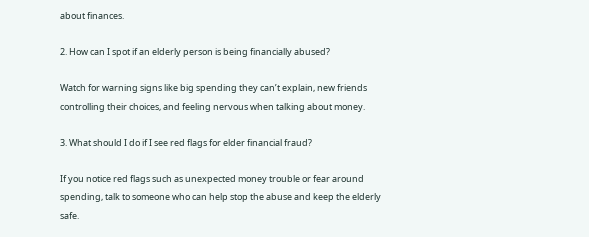about finances.

2. How can I spot if an elderly person is being financially abused?

Watch for warning signs like big spending they can’t explain, new friends controlling their choices, and feeling nervous when talking about money.

3. What should I do if I see red flags for elder financial fraud?

If you notice red flags such as unexpected money trouble or fear around spending, talk to someone who can help stop the abuse and keep the elderly safe.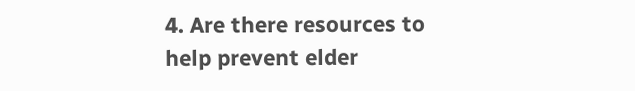4. Are there resources to help prevent elder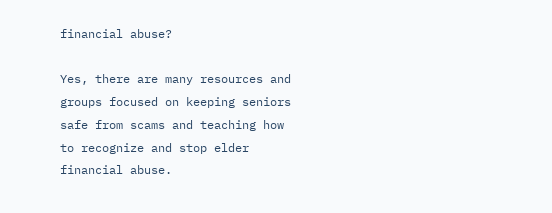financial abuse?

Yes, there are many resources and groups focused on keeping seniors safe from scams and teaching how to recognize and stop elder financial abuse.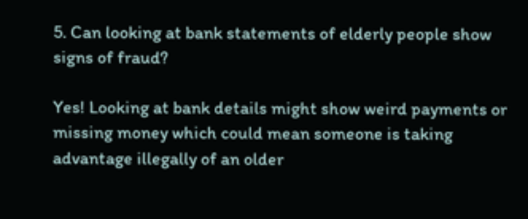5. Can looking at bank statements of elderly people show signs of fraud?

Yes! Looking at bank details might show weird payments or missing money which could mean someone is taking advantage illegally of an older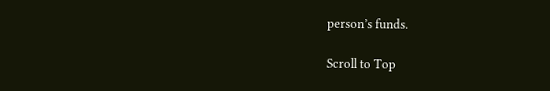person’s funds.

Scroll to Top